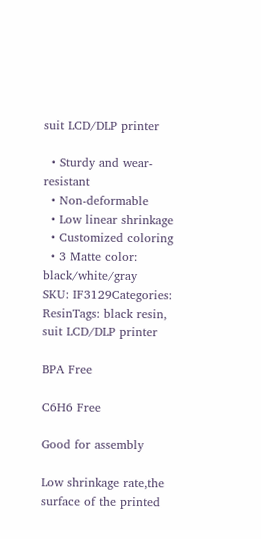suit LCD/DLP printer

  • Sturdy and wear-resistant
  • Non-deformable
  • Low linear shrinkage
  • Customized coloring
  • 3 Matte color: black/white/gray
SKU: IF3129Categories: ResinTags: black resin, suit LCD/DLP printer

BPA Free

C6H6 Free

Good for assembly

Low shrinkage rate,the surface of the printed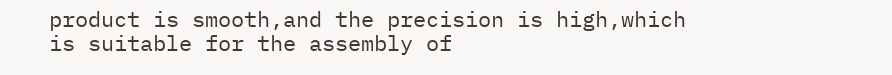product is smooth,and the precision is high,which is suitable for the assembly of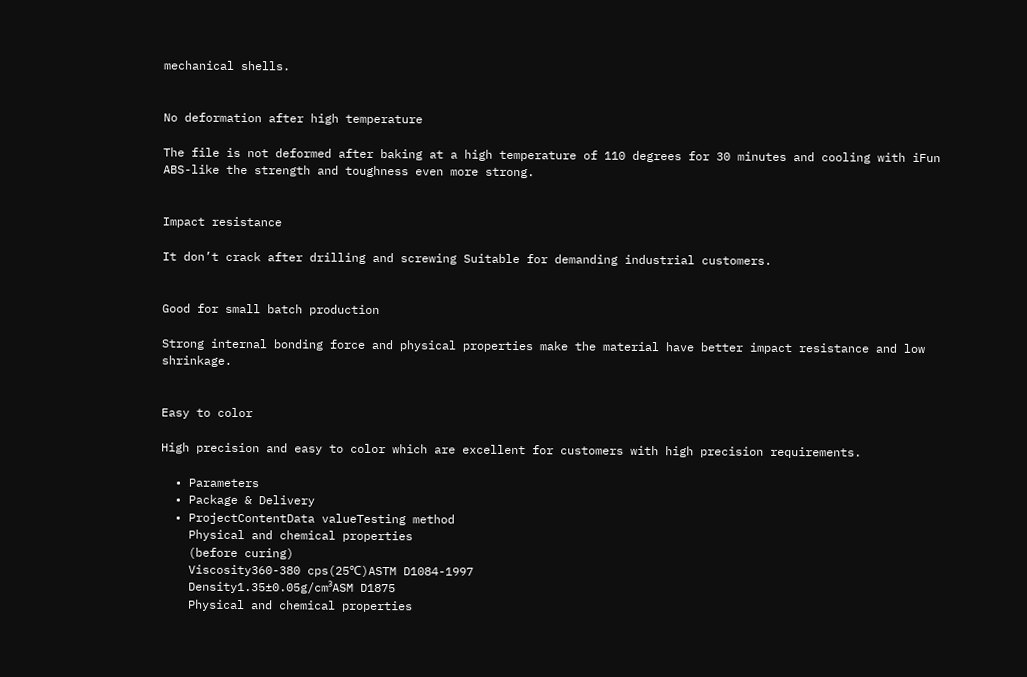mechanical shells.


No deformation after high temperature

The file is not deformed after baking at a high temperature of 110 degrees for 30 minutes and cooling with iFun ABS-like the strength and toughness even more strong.


Impact resistance

It don’t crack after drilling and screwing Suitable for demanding industrial customers.


Good for small batch production

Strong internal bonding force and physical properties make the material have better impact resistance and low shrinkage.


Easy to color

High precision and easy to color which are excellent for customers with high precision requirements.

  • Parameters
  • Package & Delivery
  • ProjectContentData valueTesting method
    Physical and chemical properties
    (before curing)
    Viscosity360-380 cps(25℃)ASTM D1084-1997
    Density1.35±0.05g/cm³ASM D1875
    Physical and chemical properties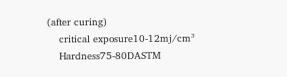(after curing)
    critical exposure10-12mj/cm³
    Hardness75-80DASTM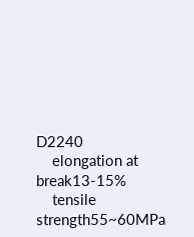D2240
    elongation at break13-15%
    tensile strength55~60MPa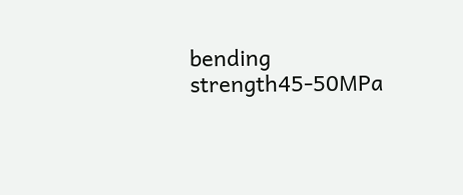bending strength45-50MPa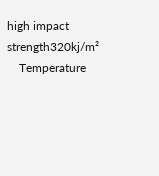high impact strength320kj/m²
    Temperature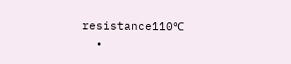resistance110℃
  •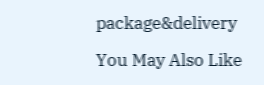package&delivery

You May Also Like